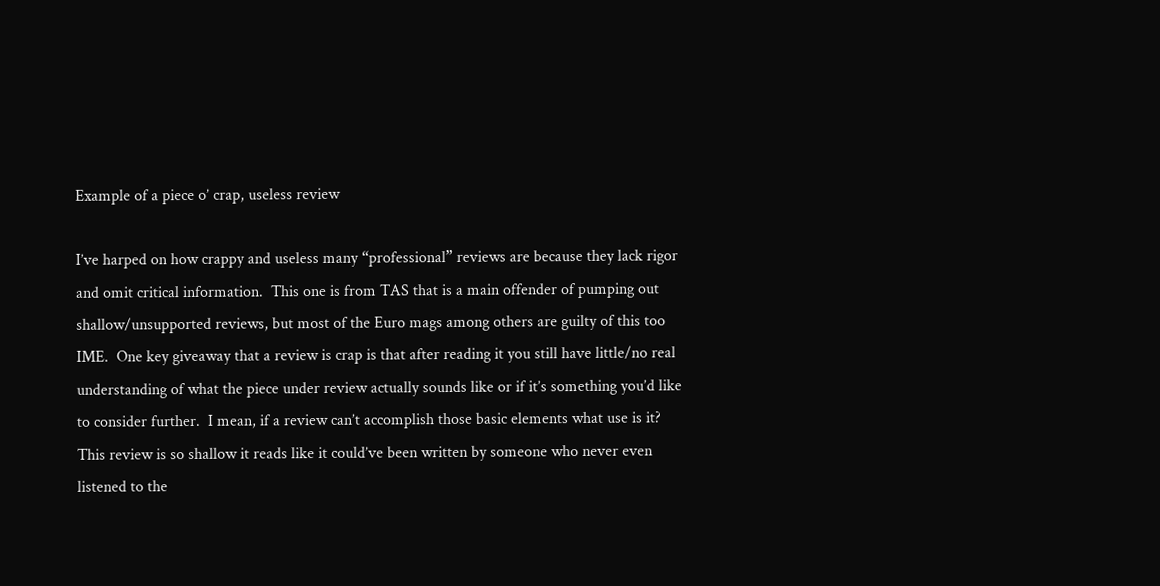Example of a piece o’ crap, useless review

I’ve harped on how crappy and useless many “professional” reviews are because they lack rigor and omit critical information.  This one is from TAS that is a main offender of pumping out shallow/unsupported reviews, but most of the Euro mags among others are guilty of this too IME.  One key giveaway that a review is crap is that after reading it you still have little/no real understanding of what the piece under review actually sounds like or if it’s something you’d like to consider further.  I mean, if a review can’t accomplish those basic elements what use is it?  This review is so shallow it reads like it could’ve been written by someone who never even listened to the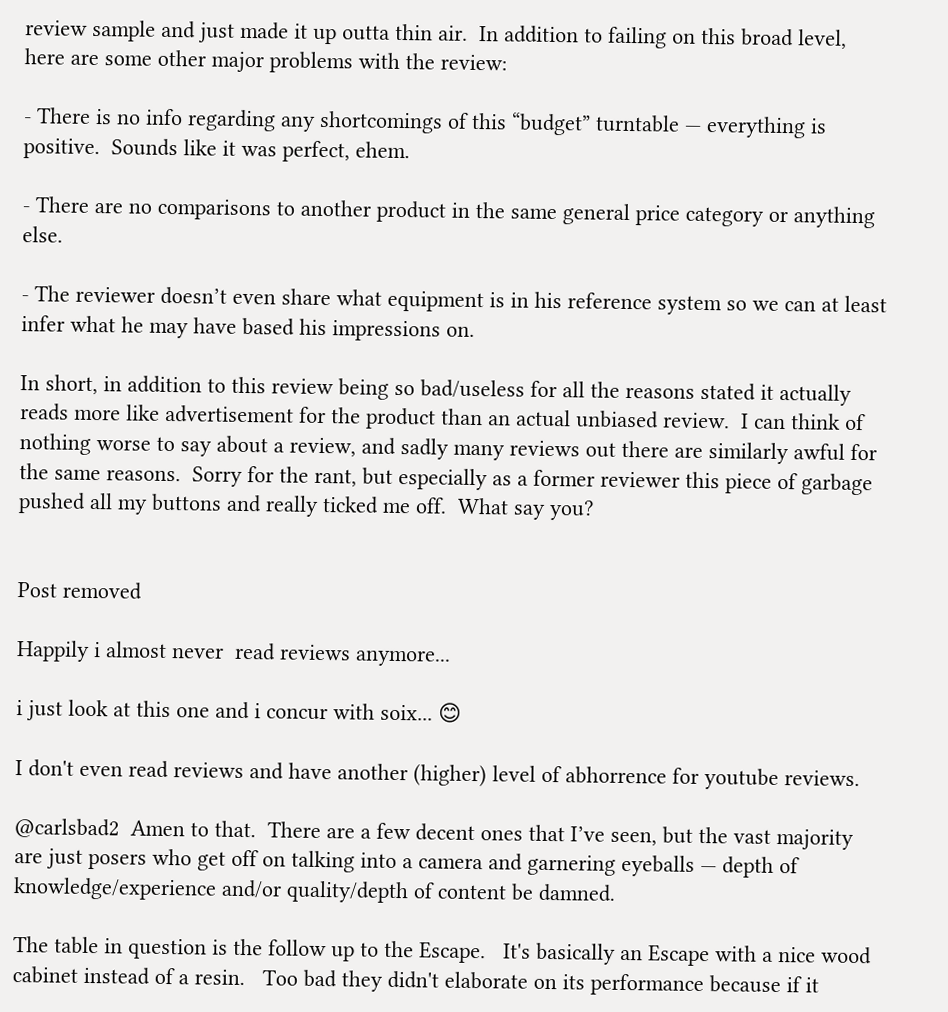review sample and just made it up outta thin air.  In addition to failing on this broad level, here are some other major problems with the review:

- There is no info regarding any shortcomings of this “budget” turntable — everything is positive.  Sounds like it was perfect, ehem.

- There are no comparisons to another product in the same general price category or anything else.

- The reviewer doesn’t even share what equipment is in his reference system so we can at least infer what he may have based his impressions on.

In short, in addition to this review being so bad/useless for all the reasons stated it actually reads more like advertisement for the product than an actual unbiased review.  I can think of nothing worse to say about a review, and sadly many reviews out there are similarly awful for the same reasons.  Sorry for the rant, but especially as a former reviewer this piece of garbage pushed all my buttons and really ticked me off.  What say you?


Post removed

Happily i almost never  read reviews anymore...

i just look at this one and i concur with soix... 😊

I don't even read reviews and have another (higher) level of abhorrence for youtube reviews.

@carlsbad2  Amen to that.  There are a few decent ones that I’ve seen, but the vast majority are just posers who get off on talking into a camera and garnering eyeballs — depth of knowledge/experience and/or quality/depth of content be damned.

The table in question is the follow up to the Escape.   It's basically an Escape with a nice wood cabinet instead of a resin.   Too bad they didn't elaborate on its performance because if it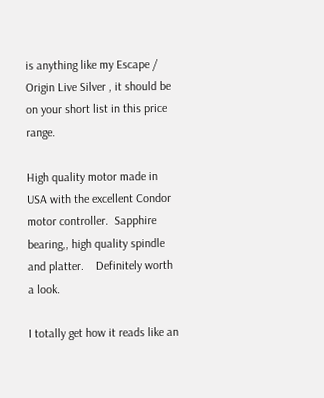is anything like my Escape / Origin Live Silver , it should be on your short list in this price range.

High quality motor made in USA with the excellent Condor motor controller.  Sapphire bearing,, high quality spindle and platter.    Definitely worth a look.

I totally get how it reads like an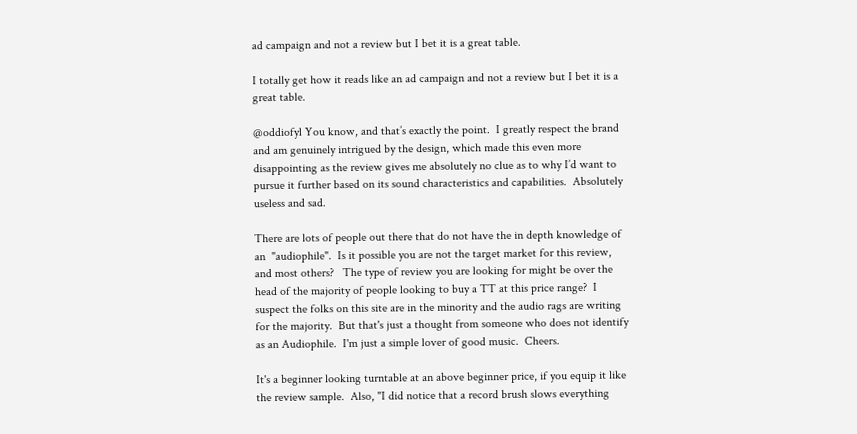ad campaign and not a review but I bet it is a great table.

I totally get how it reads like an ad campaign and not a review but I bet it is a great table.

@oddiofyl You know, and that’s exactly the point.  I greatly respect the brand and am genuinely intrigued by the design, which made this even more disappointing as the review gives me absolutely no clue as to why I’d want to pursue it further based on its sound characteristics and capabilities.  Absolutely useless and sad.

There are lots of people out there that do not have the in depth knowledge of an  "audiophile".  Is it possible you are not the target market for this review, and most others?   The type of review you are looking for might be over the head of the majority of people looking to buy a TT at this price range?  I suspect the folks on this site are in the minority and the audio rags are writing for the majority.  But that's just a thought from someone who does not identify as an Audiophile.  I'm just a simple lover of good music.  Cheers.

It's a beginner looking turntable at an above beginner price, if you equip it like the review sample.  Also, "I did notice that a record brush slows everything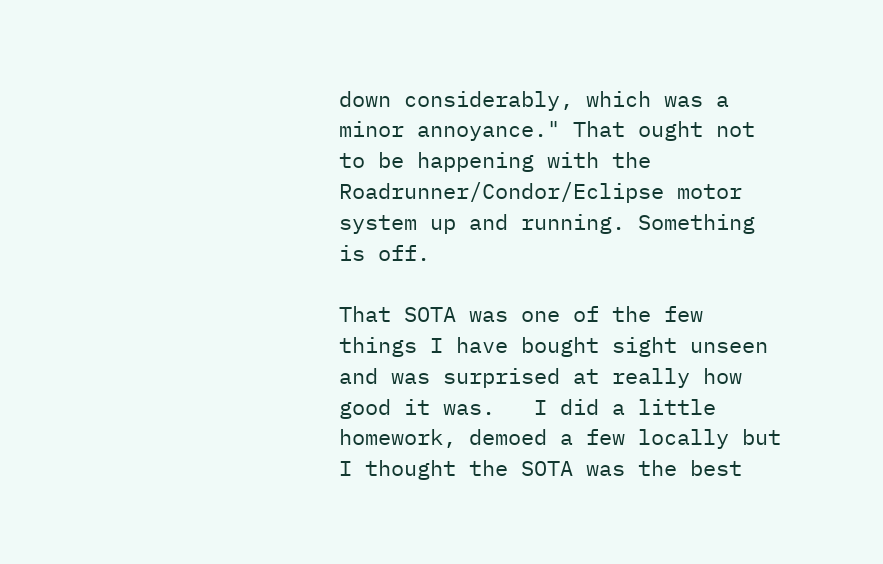down considerably, which was a minor annoyance." That ought not to be happening with the Roadrunner/Condor/Eclipse motor system up and running. Something is off.

That SOTA was one of the few things I have bought sight unseen and was surprised at really how good it was.   I did a little homework, demoed a few locally but I thought the SOTA was the best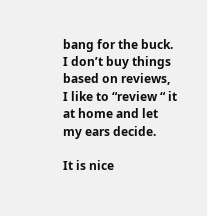bang for the buck.    I don’t buy things based on reviews,  I like to “review “ it at home and let my ears decide.

It is nice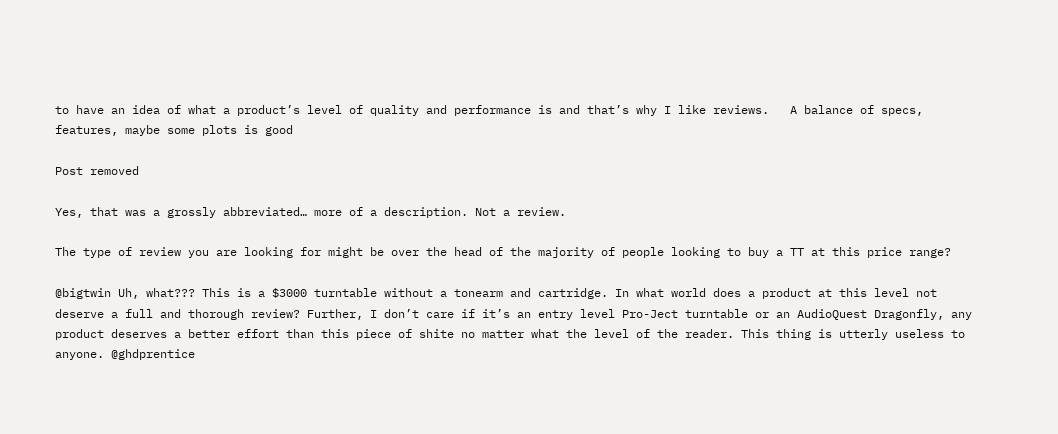to have an idea of what a product’s level of quality and performance is and that’s why I like reviews.   A balance of specs, features, maybe some plots is good

Post removed

Yes, that was a grossly abbreviated… more of a description. Not a review.

The type of review you are looking for might be over the head of the majority of people looking to buy a TT at this price range?

@bigtwin Uh, what??? This is a $3000 turntable without a tonearm and cartridge. In what world does a product at this level not deserve a full and thorough review? Further, I don’t care if it’s an entry level Pro-Ject turntable or an AudioQuest Dragonfly, any product deserves a better effort than this piece of shite no matter what the level of the reader. This thing is utterly useless to anyone. @ghdprentice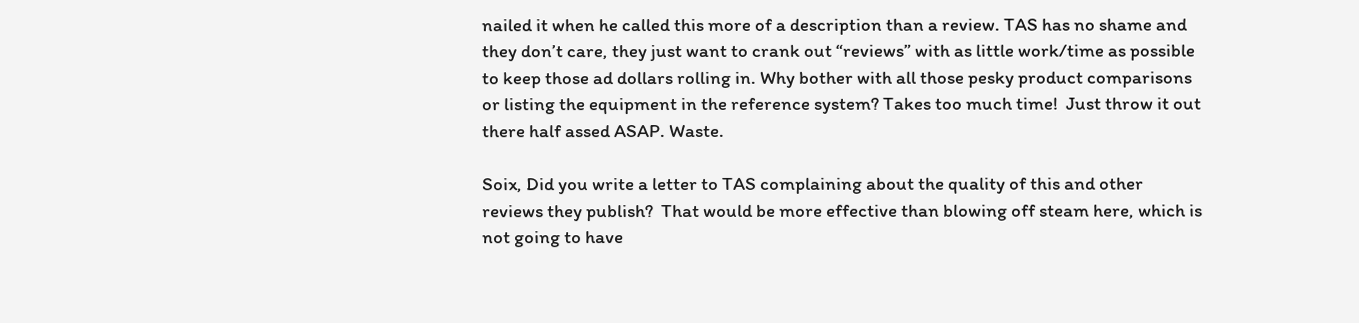nailed it when he called this more of a description than a review. TAS has no shame and they don’t care, they just want to crank out “reviews” with as little work/time as possible to keep those ad dollars rolling in. Why bother with all those pesky product comparisons or listing the equipment in the reference system? Takes too much time!  Just throw it out there half assed ASAP. Waste.

Soix, Did you write a letter to TAS complaining about the quality of this and other reviews they publish?  That would be more effective than blowing off steam here, which is not going to have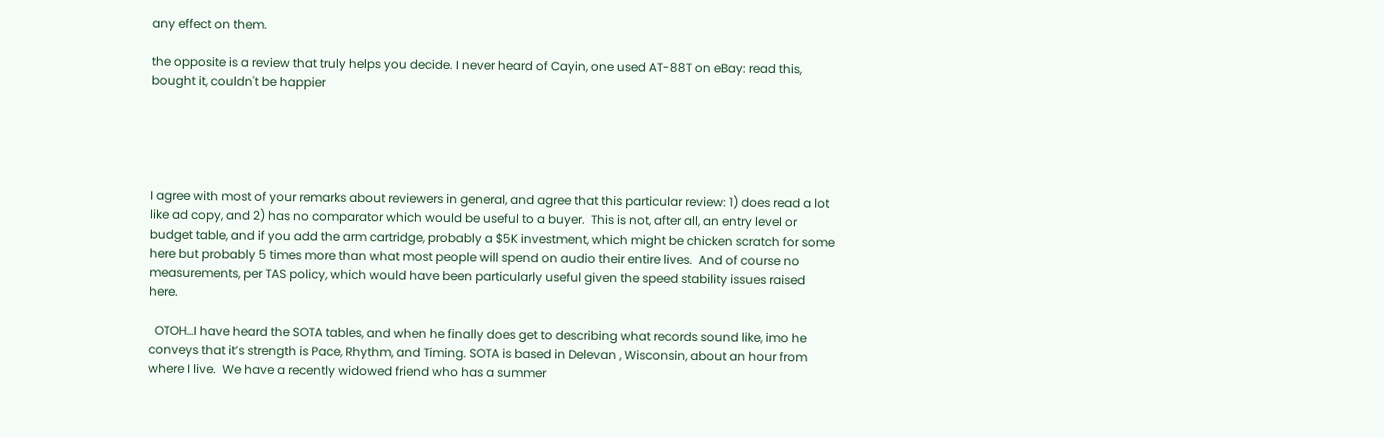any effect on them.

the opposite is a review that truly helps you decide. I never heard of Cayin, one used AT-88T on eBay: read this, bought it, couldn't be happier





I agree with most of your remarks about reviewers in general, and agree that this particular review: 1) does read a lot like ad copy, and 2) has no comparator which would be useful to a buyer.  This is not, after all, an entry level or budget table, and if you add the arm cartridge, probably a $5K investment, which might be chicken scratch for some here but probably 5 times more than what most people will spend on audio their entire lives.  And of course no measurements, per TAS policy, which would have been particularly useful given the speed stability issues raised here.

  OTOH…I have heard the SOTA tables, and when he finally does get to describing what records sound like, imo he conveys that it’s strength is Pace, Rhythm, and Timing. SOTA is based in Delevan , Wisconsin, about an hour from where I live.  We have a recently widowed friend who has a summer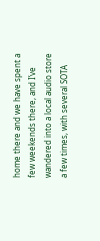home there and we have spent a few weekends there, and I’ve wandered into a local audio store a few times, with several SOTA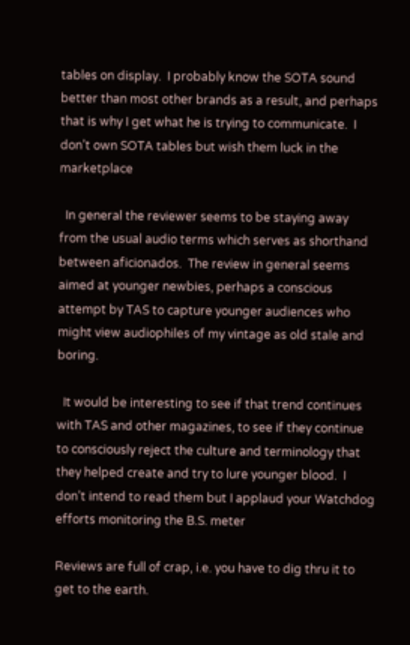tables on display.  I probably know the SOTA sound better than most other brands as a result, and perhaps that is why I get what he is trying to communicate.  I don’t own SOTA tables but wish them luck in the marketplace

  In general the reviewer seems to be staying away from the usual audio terms which serves as shorthand between aficionados.  The review in general seems aimed at younger newbies, perhaps a conscious attempt by TAS to capture younger audiences who might view audiophiles of my vintage as old stale and boring.

  It would be interesting to see if that trend continues with TAS and other magazines, to see if they continue to consciously reject the culture and terminology that they helped create and try to lure younger blood.  I don’t intend to read them but I applaud your Watchdog efforts monitoring the B.S. meter

Reviews are full of crap, i.e. you have to dig thru it to get to the earth.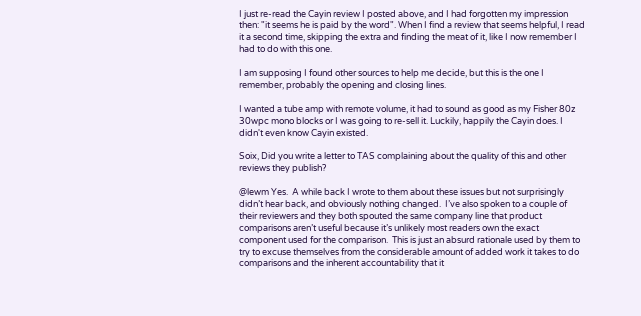I just re-read the Cayin review I posted above, and I had forgotten my impression then: "it seems he is paid by the word". When I find a review that seems helpful, I read it a second time, skipping the extra and finding the meat of it, like I now remember I had to do with this one.

I am supposing I found other sources to help me decide, but this is the one I remember, probably the opening and closing lines.

I wanted a tube amp with remote volume, it had to sound as good as my Fisher 80z 30wpc mono blocks or I was going to re-sell it. Luckily, happily the Cayin does. I didn't even know Cayin existed.

Soix, Did you write a letter to TAS complaining about the quality of this and other reviews they publish?

@lewm Yes.  A while back I wrote to them about these issues but not surprisingly didn’t hear back, and obviously nothing changed.  I’ve also spoken to a couple of their reviewers and they both spouted the same company line that product comparisons aren’t useful because it’s unlikely most readers own the exact component used for the comparison.  This is just an absurd rationale used by them to try to excuse themselves from the considerable amount of added work it takes to do comparisons and the inherent accountability that it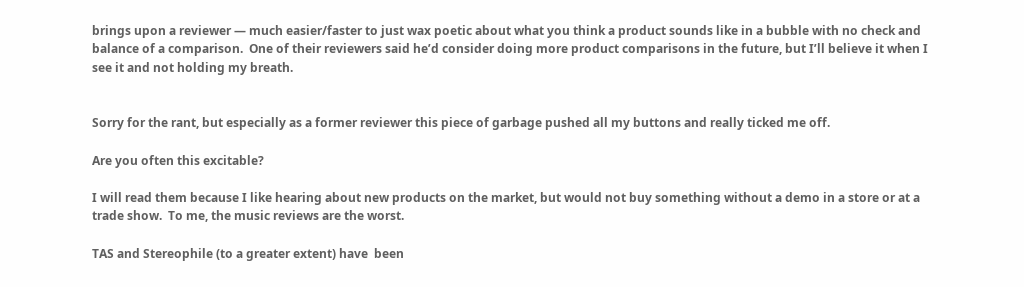brings upon a reviewer — much easier/faster to just wax poetic about what you think a product sounds like in a bubble with no check and balance of a comparison.  One of their reviewers said he’d consider doing more product comparisons in the future, but I’ll believe it when I see it and not holding my breath.


Sorry for the rant, but especially as a former reviewer this piece of garbage pushed all my buttons and really ticked me off.

Are you often this excitable?

I will read them because I like hearing about new products on the market, but would not buy something without a demo in a store or at a trade show.  To me, the music reviews are the worst.

TAS and Stereophile (to a greater extent) have  been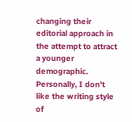changing their editorial approach in the attempt to attract a younger demographic. Personally, I don't like the writing style of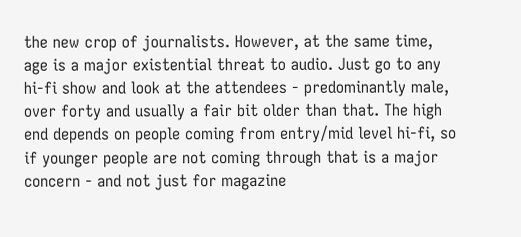the new crop of journalists. However, at the same time, age is a major existential threat to audio. Just go to any hi-fi show and look at the attendees - predominantly male, over forty and usually a fair bit older than that. The high end depends on people coming from entry/mid level hi-fi, so if younger people are not coming through that is a major concern - and not just for magazine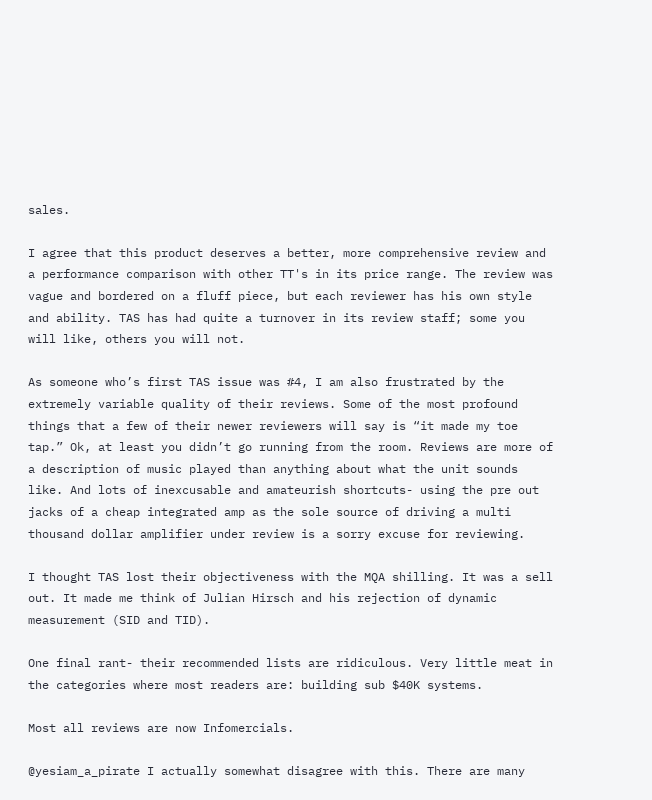sales.

I agree that this product deserves a better, more comprehensive review and a performance comparison with other TT's in its price range. The review was vague and bordered on a fluff piece, but each reviewer has his own style and ability. TAS has had quite a turnover in its review staff; some you will like, others you will not.

As someone who’s first TAS issue was #4, I am also frustrated by the extremely variable quality of their reviews. Some of the most profound things that a few of their newer reviewers will say is “it made my toe tap.” Ok, at least you didn’t go running from the room. Reviews are more of a description of music played than anything about what the unit sounds like. And lots of inexcusable and amateurish shortcuts- using the pre out jacks of a cheap integrated amp as the sole source of driving a multi thousand dollar amplifier under review is a sorry excuse for reviewing.

I thought TAS lost their objectiveness with the MQA shilling. It was a sell out. It made me think of Julian Hirsch and his rejection of dynamic measurement (SID and TID).

One final rant- their recommended lists are ridiculous. Very little meat in the categories where most readers are: building sub $40K systems.

Most all reviews are now Infomercials.

@yesiam_a_pirate I actually somewhat disagree with this. There are many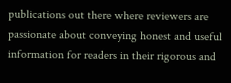publications out there where reviewers are passionate about conveying honest and useful information for readers in their rigorous and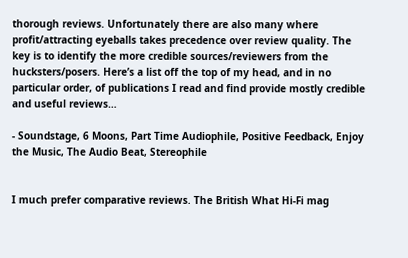thorough reviews. Unfortunately there are also many where profit/attracting eyeballs takes precedence over review quality. The key is to identify the more credible sources/reviewers from the hucksters/posers. Here’s a list off the top of my head, and in no particular order, of publications I read and find provide mostly credible and useful reviews…

- Soundstage, 6 Moons, Part Time Audiophile, Positive Feedback, Enjoy the Music, The Audio Beat, Stereophile


I much prefer comparative reviews. The British What Hi-Fi mag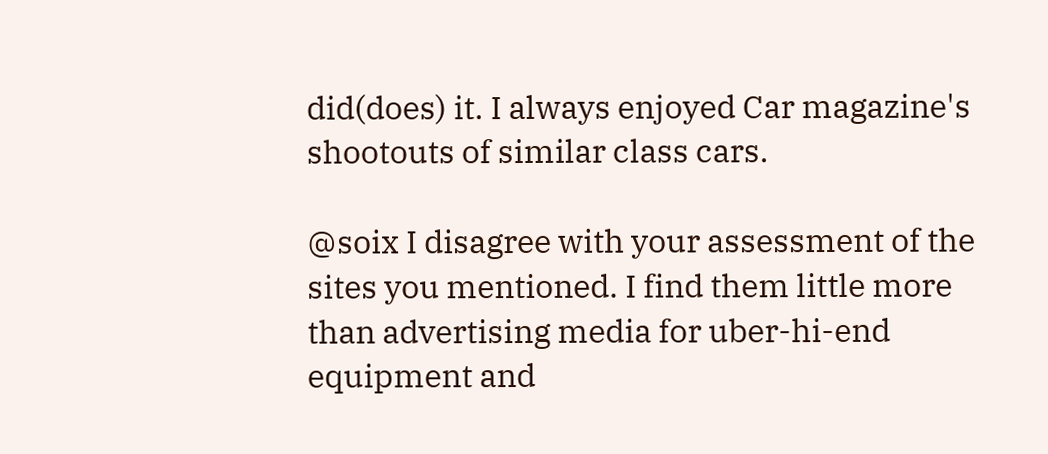did(does) it. I always enjoyed Car magazine's shootouts of similar class cars.

@soix I disagree with your assessment of the sites you mentioned. I find them little more than advertising media for uber-hi-end equipment and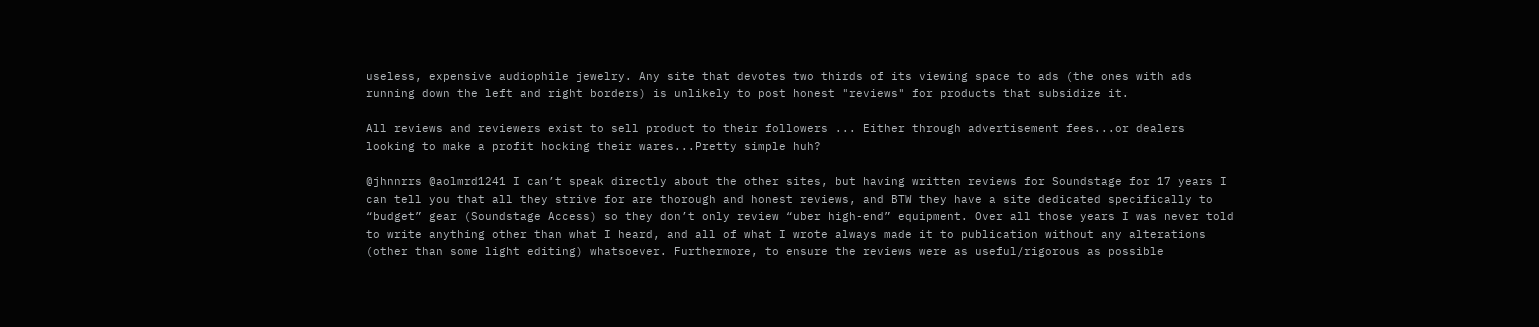useless, expensive audiophile jewelry. Any site that devotes two thirds of its viewing space to ads (the ones with ads running down the left and right borders) is unlikely to post honest "reviews" for products that subsidize it.

All reviews and reviewers exist to sell product to their followers ... Either through advertisement fees...or dealers looking to make a profit hocking their wares...Pretty simple huh?

@jhnnrrs @aolmrd1241 I can’t speak directly about the other sites, but having written reviews for Soundstage for 17 years I can tell you that all they strive for are thorough and honest reviews, and BTW they have a site dedicated specifically to “budget” gear (Soundstage Access) so they don’t only review “uber high-end” equipment. Over all those years I was never told to write anything other than what I heard, and all of what I wrote always made it to publication without any alterations (other than some light editing) whatsoever. Furthermore, to ensure the reviews were as useful/rigorous as possible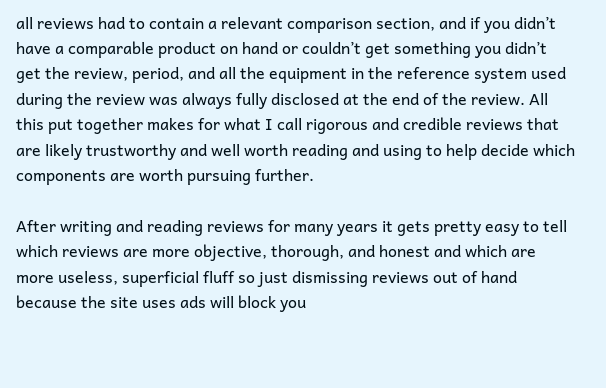all reviews had to contain a relevant comparison section, and if you didn’t have a comparable product on hand or couldn’t get something you didn’t get the review, period, and all the equipment in the reference system used during the review was always fully disclosed at the end of the review. All this put together makes for what I call rigorous and credible reviews that are likely trustworthy and well worth reading and using to help decide which components are worth pursuing further.

After writing and reading reviews for many years it gets pretty easy to tell which reviews are more objective, thorough, and honest and which are more useless, superficial fluff so just dismissing reviews out of hand because the site uses ads will block you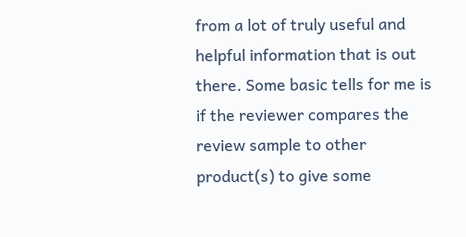from a lot of truly useful and helpful information that is out there. Some basic tells for me is if the reviewer compares the review sample to other product(s) to give some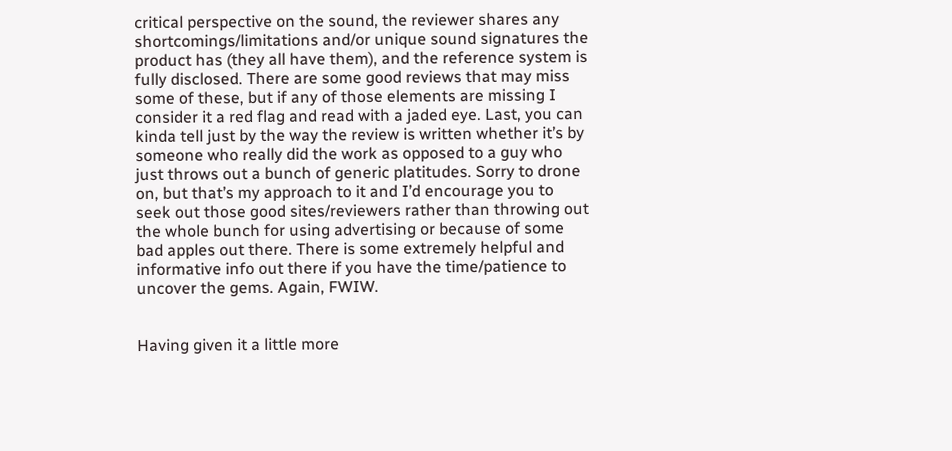critical perspective on the sound, the reviewer shares any shortcomings/limitations and/or unique sound signatures the product has (they all have them), and the reference system is fully disclosed. There are some good reviews that may miss some of these, but if any of those elements are missing I consider it a red flag and read with a jaded eye. Last, you can kinda tell just by the way the review is written whether it’s by someone who really did the work as opposed to a guy who just throws out a bunch of generic platitudes. Sorry to drone on, but that’s my approach to it and I’d encourage you to seek out those good sites/reviewers rather than throwing out the whole bunch for using advertising or because of some bad apples out there. There is some extremely helpful and informative info out there if you have the time/patience to uncover the gems. Again, FWIW.


Having given it a little more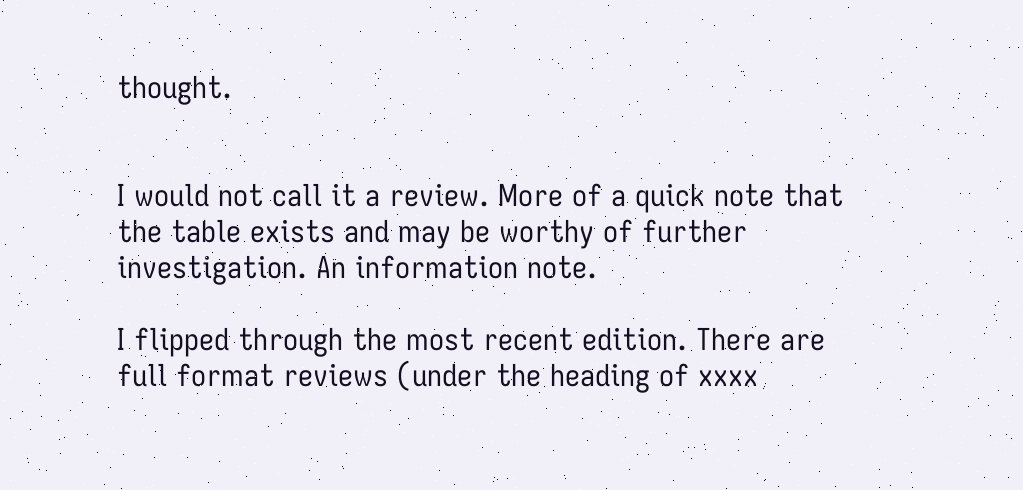thought.


I would not call it a review. More of a quick note that the table exists and may be worthy of further investigation. An information note.

I flipped through the most recent edition. There are full format reviews (under the heading of xxxx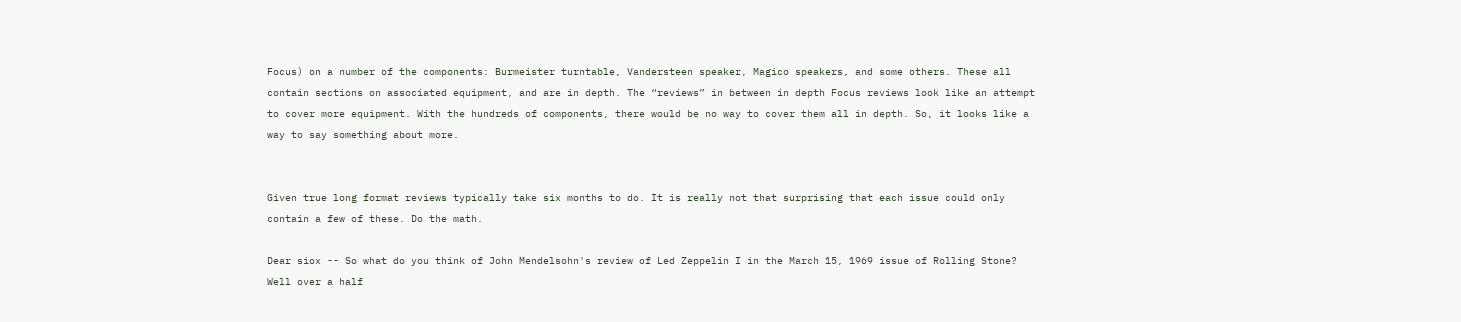Focus) on a number of the components: Burmeister turntable, Vandersteen speaker, Magico speakers, and some others. These all contain sections on associated equipment, and are in depth. The “reviews” in between in depth Focus reviews look like an attempt to cover more equipment. With the hundreds of components, there would be no way to cover them all in depth. So, it looks like a way to say something about more.


Given true long format reviews typically take six months to do. It is really not that surprising that each issue could only contain a few of these. Do the math.

Dear siox -- So what do you think of John Mendelsohn's review of Led Zeppelin I in the March 15, 1969 issue of Rolling Stone? Well over a half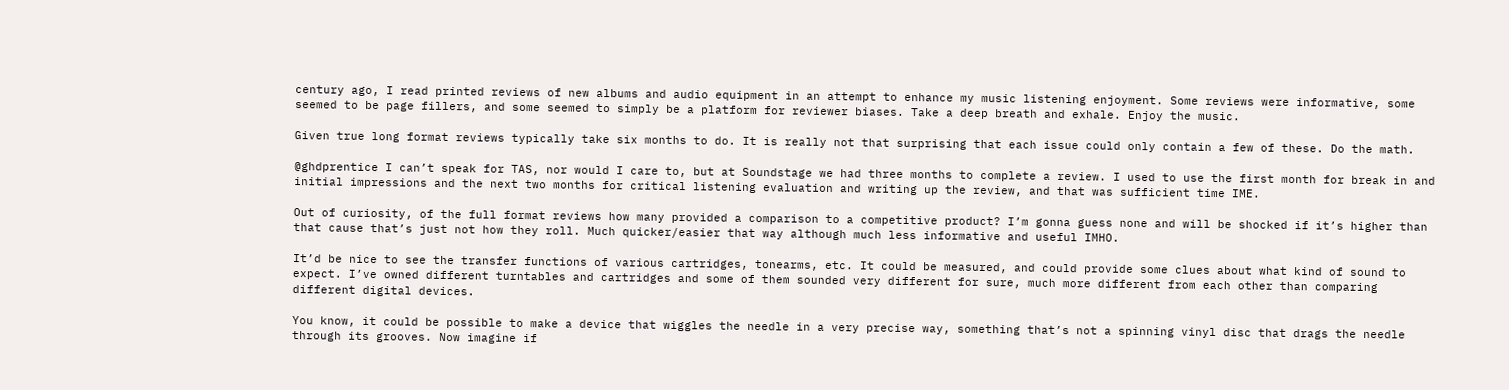century ago, I read printed reviews of new albums and audio equipment in an attempt to enhance my music listening enjoyment. Some reviews were informative, some seemed to be page fillers, and some seemed to simply be a platform for reviewer biases. Take a deep breath and exhale. Enjoy the music.

Given true long format reviews typically take six months to do. It is really not that surprising that each issue could only contain a few of these. Do the math.

@ghdprentice I can’t speak for TAS, nor would I care to, but at Soundstage we had three months to complete a review. I used to use the first month for break in and initial impressions and the next two months for critical listening evaluation and writing up the review, and that was sufficient time IME.

Out of curiosity, of the full format reviews how many provided a comparison to a competitive product? I’m gonna guess none and will be shocked if it’s higher than that cause that’s just not how they roll. Much quicker/easier that way although much less informative and useful IMHO.

It’d be nice to see the transfer functions of various cartridges, tonearms, etc. It could be measured, and could provide some clues about what kind of sound to expect. I’ve owned different turntables and cartridges and some of them sounded very different for sure, much more different from each other than comparing different digital devices.

You know, it could be possible to make a device that wiggles the needle in a very precise way, something that’s not a spinning vinyl disc that drags the needle through its grooves. Now imagine if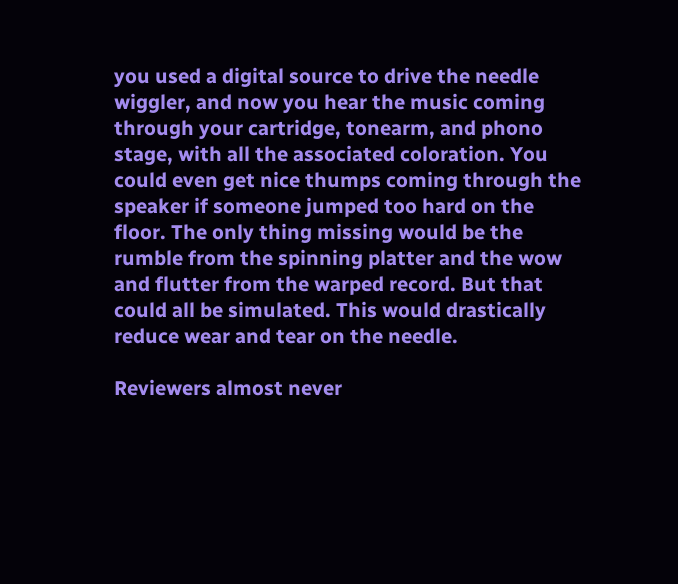you used a digital source to drive the needle wiggler, and now you hear the music coming through your cartridge, tonearm, and phono stage, with all the associated coloration. You could even get nice thumps coming through the speaker if someone jumped too hard on the floor. The only thing missing would be the rumble from the spinning platter and the wow and flutter from the warped record. But that could all be simulated. This would drastically reduce wear and tear on the needle.

Reviewers almost never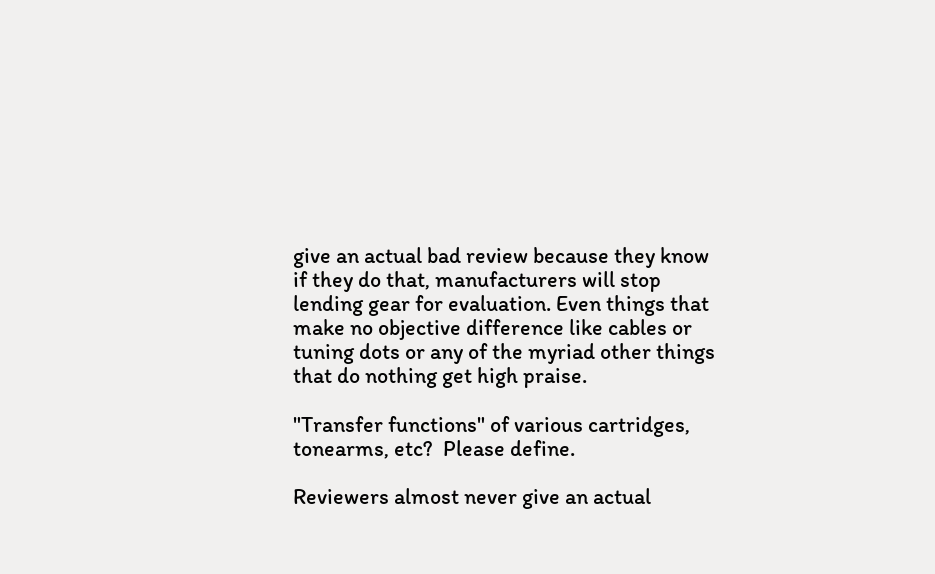give an actual bad review because they know if they do that, manufacturers will stop lending gear for evaluation. Even things that make no objective difference like cables or tuning dots or any of the myriad other things that do nothing get high praise.

"Transfer functions" of various cartridges, tonearms, etc?  Please define.

Reviewers almost never give an actual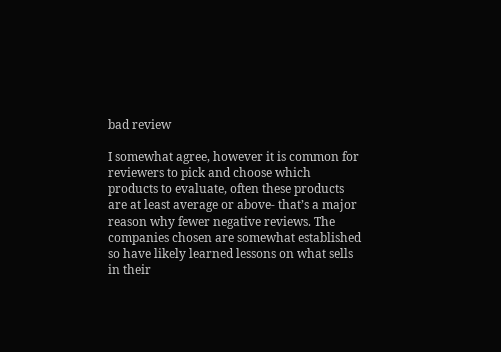bad review

I somewhat agree, however it is common for reviewers to pick and choose which products to evaluate, often these products are at least average or above- that’s a major reason why fewer negative reviews. The companies chosen are somewhat established so have likely learned lessons on what sells in their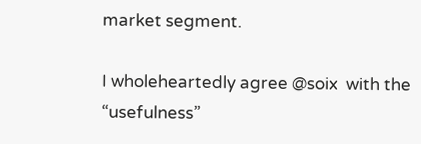market segment.

I wholeheartedly agree @soix  with the “usefulness”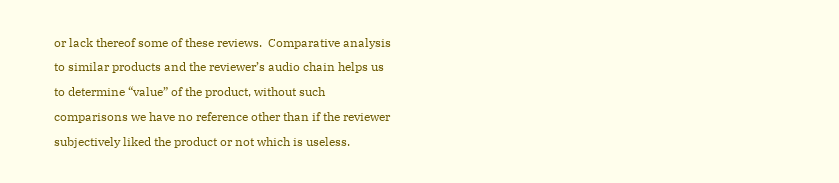or lack thereof some of these reviews.  Comparative analysis to similar products and the reviewer’s audio chain helps us to determine “value” of the product, without such comparisons we have no reference other than if the reviewer subjectively liked the product or not which is useless.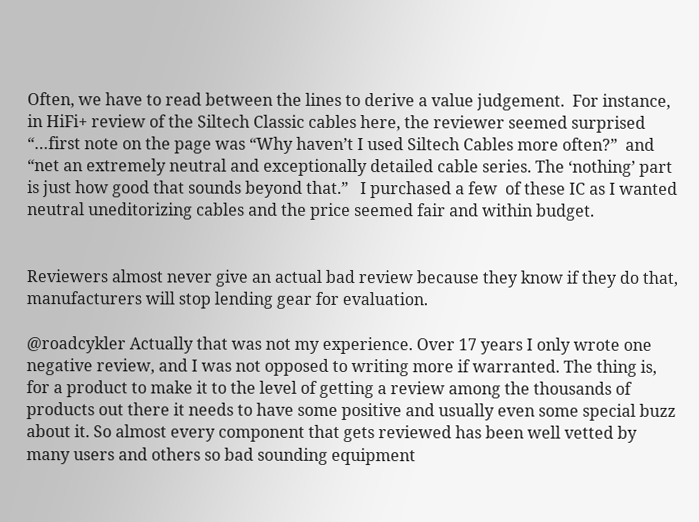Often, we have to read between the lines to derive a value judgement.  For instance, in HiFi+ review of the Siltech Classic cables here, the reviewer seemed surprised “…first note on the page was “Why haven’t I used Siltech Cables more often?”  and “net an extremely neutral and exceptionally detailed cable series. The ‘nothing’ part is just how good that sounds beyond that.”   I purchased a few  of these IC as I wanted neutral uneditorizing cables and the price seemed fair and within budget.


Reviewers almost never give an actual bad review because they know if they do that, manufacturers will stop lending gear for evaluation.

@roadcykler Actually that was not my experience. Over 17 years I only wrote one negative review, and I was not opposed to writing more if warranted. The thing is, for a product to make it to the level of getting a review among the thousands of products out there it needs to have some positive and usually even some special buzz about it. So almost every component that gets reviewed has been well vetted by many users and others so bad sounding equipment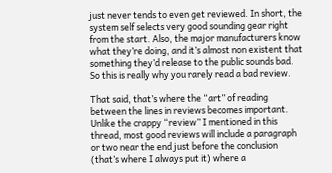just never tends to even get reviewed. In short, the system self selects very good sounding gear right from the start. Also, the major manufacturers know what they’re doing, and it’s almost non existent that something they’d release to the public sounds bad. So this is really why you rarely read a bad review.

That said, that’s where the “art” of reading between the lines in reviews becomes important. Unlike the crappy “review” I mentioned in this thread, most good reviews will include a paragraph or two near the end just before the conclusion (that’s where I always put it) where a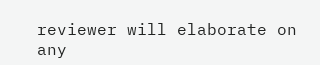reviewer will elaborate on any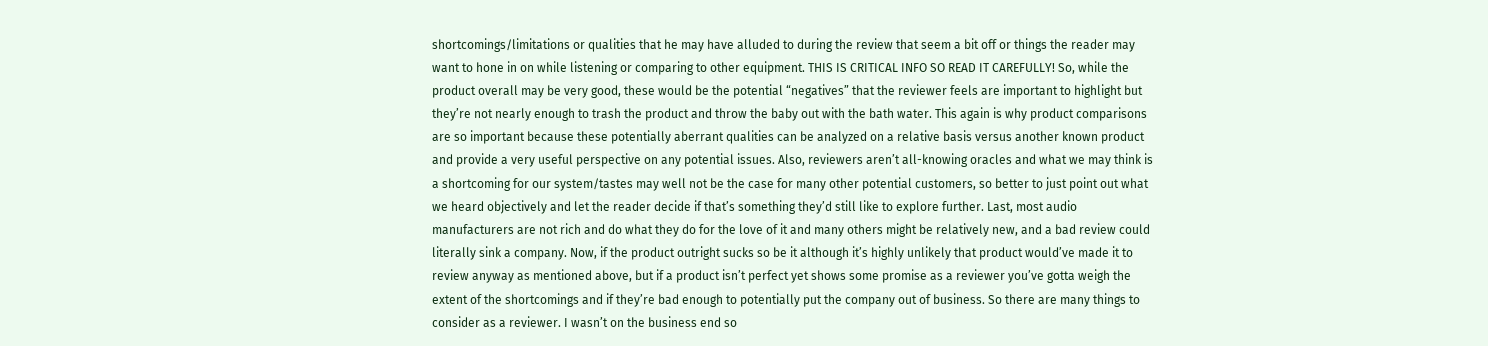shortcomings/limitations or qualities that he may have alluded to during the review that seem a bit off or things the reader may want to hone in on while listening or comparing to other equipment. THIS IS CRITICAL INFO SO READ IT CAREFULLY! So, while the product overall may be very good, these would be the potential “negatives” that the reviewer feels are important to highlight but they’re not nearly enough to trash the product and throw the baby out with the bath water. This again is why product comparisons are so important because these potentially aberrant qualities can be analyzed on a relative basis versus another known product and provide a very useful perspective on any potential issues. Also, reviewers aren’t all-knowing oracles and what we may think is a shortcoming for our system/tastes may well not be the case for many other potential customers, so better to just point out what we heard objectively and let the reader decide if that’s something they’d still like to explore further. Last, most audio manufacturers are not rich and do what they do for the love of it and many others might be relatively new, and a bad review could literally sink a company. Now, if the product outright sucks so be it although it’s highly unlikely that product would’ve made it to review anyway as mentioned above, but if a product isn’t perfect yet shows some promise as a reviewer you’ve gotta weigh the extent of the shortcomings and if they’re bad enough to potentially put the company out of business. So there are many things to consider as a reviewer. I wasn’t on the business end so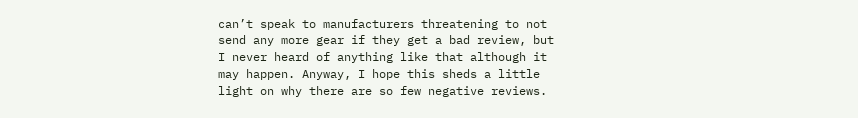can’t speak to manufacturers threatening to not send any more gear if they get a bad review, but I never heard of anything like that although it may happen. Anyway, I hope this sheds a little light on why there are so few negative reviews.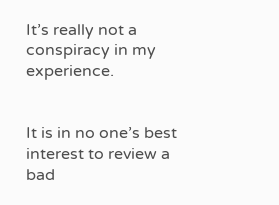It’s really not a conspiracy in my experience.


It is in no one’s best interest to review a bad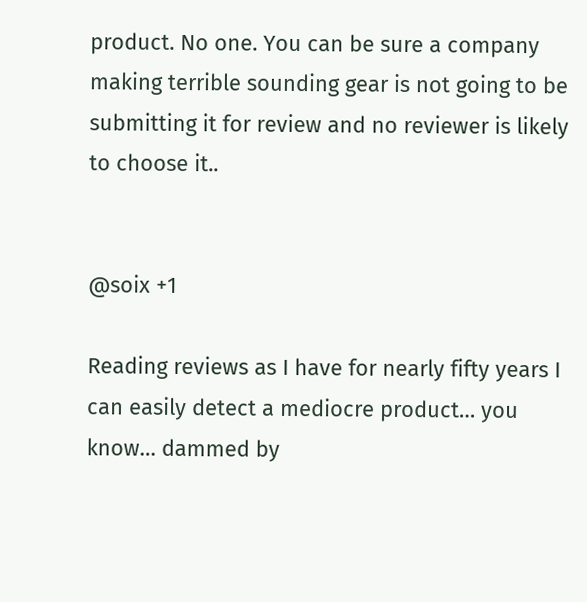product. No one. You can be sure a company making terrible sounding gear is not going to be submitting it for review and no reviewer is likely to choose it..


@soix +1

Reading reviews as I have for nearly fifty years I can easily detect a mediocre product… you know… dammed by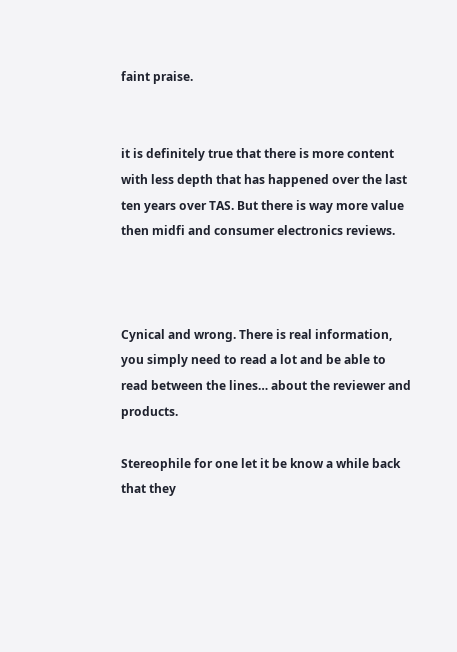faint praise.


it is definitely true that there is more content with less depth that has happened over the last ten years over TAS. But there is way more value then midfi and consumer electronics reviews.



Cynical and wrong. There is real information, you simply need to read a lot and be able to read between the lines… about the reviewer and products.

Stereophile for one let it be know a while back that they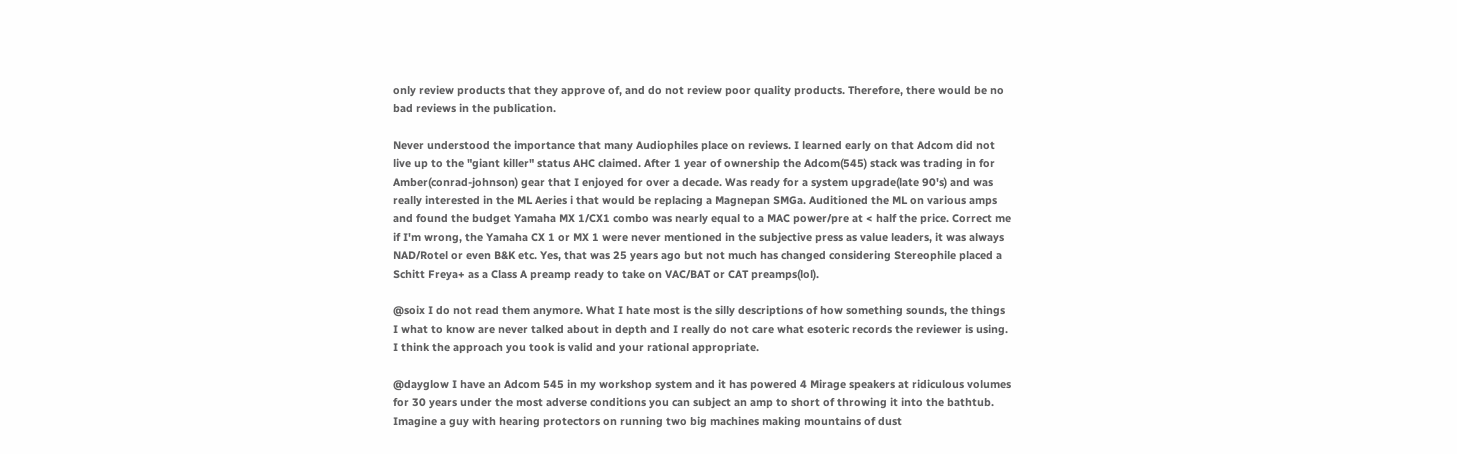only review products that they approve of, and do not review poor quality products. Therefore, there would be no bad reviews in the publication.

Never understood the importance that many Audiophiles place on reviews. I learned early on that Adcom did not live up to the "giant killer" status AHC claimed. After 1 year of ownership the Adcom(545) stack was trading in for Amber(conrad-johnson) gear that I enjoyed for over a decade. Was ready for a system upgrade(late 90's) and was really interested in the ML Aeries i that would be replacing a Magnepan SMGa. Auditioned the ML on various amps and found the budget Yamaha MX 1/CX1 combo was nearly equal to a MAC power/pre at < half the price. Correct me if I'm wrong, the Yamaha CX 1 or MX 1 were never mentioned in the subjective press as value leaders, it was always NAD/Rotel or even B&K etc. Yes, that was 25 years ago but not much has changed considering Stereophile placed a Schitt Freya+ as a Class A preamp ready to take on VAC/BAT or CAT preamps(lol).

@soix I do not read them anymore. What I hate most is the silly descriptions of how something sounds, the things I what to know are never talked about in depth and I really do not care what esoteric records the reviewer is using. I think the approach you took is valid and your rational appropriate.

@dayglow I have an Adcom 545 in my workshop system and it has powered 4 Mirage speakers at ridiculous volumes for 30 years under the most adverse conditions you can subject an amp to short of throwing it into the bathtub. Imagine a guy with hearing protectors on running two big machines making mountains of dust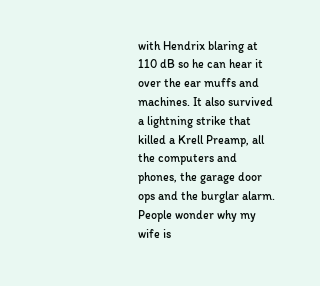with Hendrix blaring at 110 dB so he can hear it over the ear muffs and machines. It also survived a lightning strike that killed a Krell Preamp, all the computers and phones, the garage door ops and the burglar alarm. People wonder why my wife is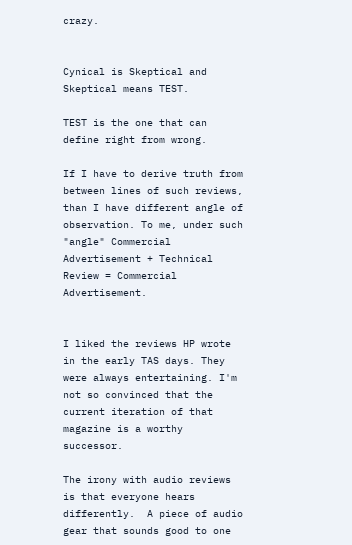crazy.


Cynical is Skeptical and Skeptical means TEST.

TEST is the one that can define right from wrong.

If I have to derive truth from between lines of such reviews, than I have different angle of observation. To me, under such "angle" Commercial Advertisement + Technical Review = Commercial Advertisement.


I liked the reviews HP wrote in the early TAS days. They were always entertaining. I'm not so convinced that the current iteration of that magazine is a worthy successor.

The irony with audio reviews is that everyone hears differently.  A piece of audio gear that sounds good to one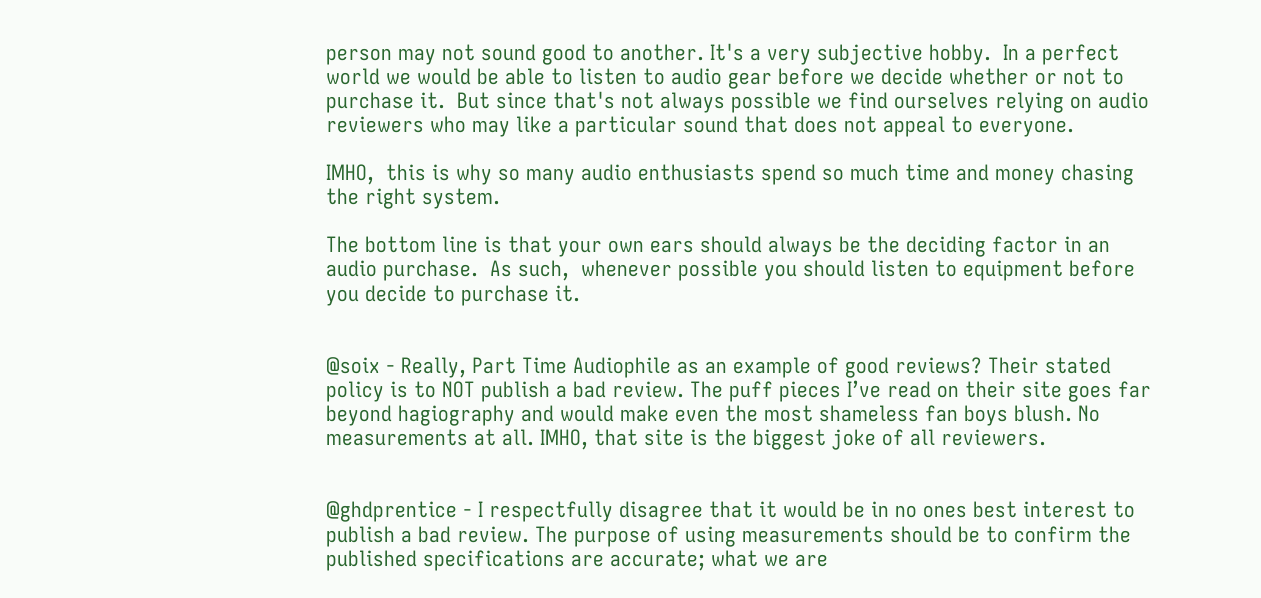person may not sound good to another. It's a very subjective hobby.  In a perfect world we would be able to listen to audio gear before we decide whether or not to purchase it.  But since that's not always possible we find ourselves relying on audio reviewers who may like a particular sound that does not appeal to everyone.

IMHO,  this is why so many audio enthusiasts spend so much time and money chasing the right system.

The bottom line is that your own ears should always be the deciding factor in an audio purchase.  As such,  whenever possible you should listen to equipment before you decide to purchase it.


@soix - Really, Part Time Audiophile as an example of good reviews? Their stated policy is to NOT publish a bad review. The puff pieces I’ve read on their site goes far beyond hagiography and would make even the most shameless fan boys blush. No measurements at all. IMHO, that site is the biggest joke of all reviewers.


@ghdprentice - I respectfully disagree that it would be in no ones best interest to publish a bad review. The purpose of using measurements should be to confirm the published specifications are accurate; what we are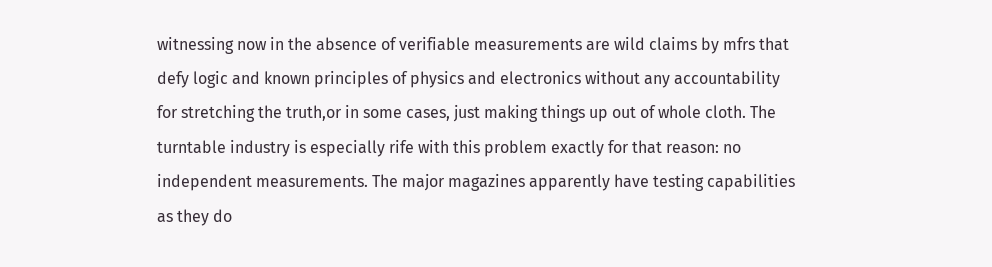witnessing now in the absence of verifiable measurements are wild claims by mfrs that defy logic and known principles of physics and electronics without any accountability for stretching the truth,or in some cases, just making things up out of whole cloth. The turntable industry is especially rife with this problem exactly for that reason: no independent measurements. The major magazines apparently have testing capabilities as they do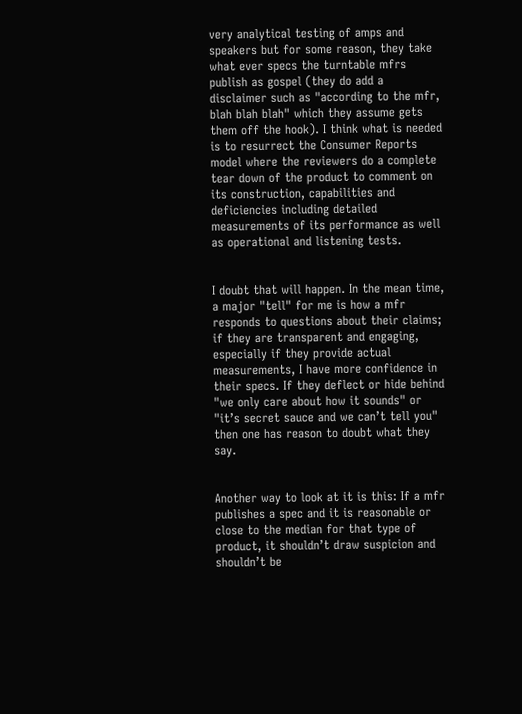very analytical testing of amps and speakers but for some reason, they take what ever specs the turntable mfrs publish as gospel (they do add a disclaimer such as "according to the mfr, blah blah blah" which they assume gets them off the hook). I think what is needed is to resurrect the Consumer Reports model where the reviewers do a complete tear down of the product to comment on its construction, capabilities and deficiencies including detailed measurements of its performance as well as operational and listening tests.


I doubt that will happen. In the mean time, a major "tell" for me is how a mfr responds to questions about their claims; if they are transparent and engaging, especially if they provide actual measurements, I have more confidence in their specs. If they deflect or hide behind "we only care about how it sounds" or "it’s secret sauce and we can’t tell you" then one has reason to doubt what they say.


Another way to look at it is this: If a mfr publishes a spec and it is reasonable or close to the median for that type of product, it shouldn’t draw suspicion and shouldn’t be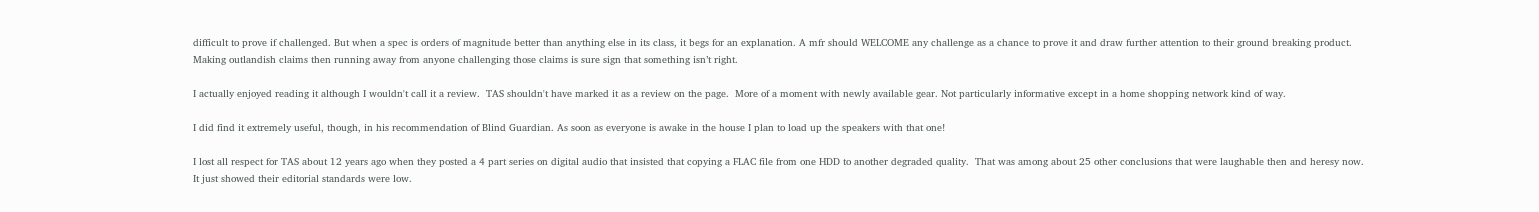difficult to prove if challenged. But when a spec is orders of magnitude better than anything else in its class, it begs for an explanation. A mfr should WELCOME any challenge as a chance to prove it and draw further attention to their ground breaking product. Making outlandish claims then running away from anyone challenging those claims is sure sign that something isn’t right.

I actually enjoyed reading it although I wouldn't call it a review.  TAS shouldn't have marked it as a review on the page.  More of a moment with newly available gear. Not particularly informative except in a home shopping network kind of way.

I did find it extremely useful, though, in his recommendation of Blind Guardian. As soon as everyone is awake in the house I plan to load up the speakers with that one!

I lost all respect for TAS about 12 years ago when they posted a 4 part series on digital audio that insisted that copying a FLAC file from one HDD to another degraded quality.  That was among about 25 other conclusions that were laughable then and heresy now. It just showed their editorial standards were low.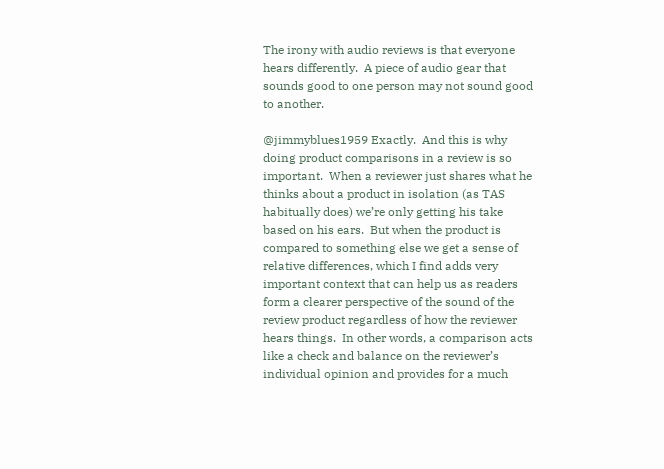The irony with audio reviews is that everyone hears differently.  A piece of audio gear that sounds good to one person may not sound good to another.

@jimmyblues1959 Exactly.  And this is why doing product comparisons in a review is so important.  When a reviewer just shares what he thinks about a product in isolation (as TAS habitually does) we’re only getting his take based on his ears.  But when the product is compared to something else we get a sense of relative differences, which I find adds very important context that can help us as readers form a clearer perspective of the sound of the review product regardless of how the reviewer hears things.  In other words, a comparison acts like a check and balance on the reviewer’s individual opinion and provides for a much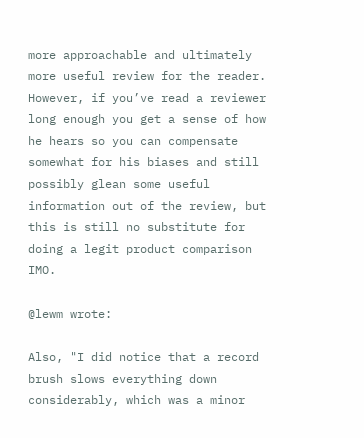more approachable and ultimately more useful review for the reader.  However, if you’ve read a reviewer long enough you get a sense of how he hears so you can compensate somewhat for his biases and still possibly glean some useful information out of the review, but this is still no substitute for doing a legit product comparison IMO.

@lewm wrote:

Also, "I did notice that a record brush slows everything down considerably, which was a minor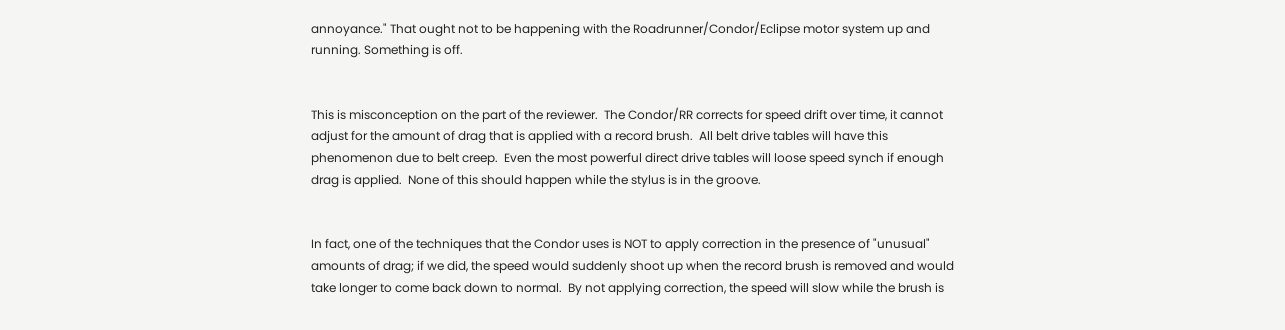annoyance." That ought not to be happening with the Roadrunner/Condor/Eclipse motor system up and running. Something is off.


This is misconception on the part of the reviewer.  The Condor/RR corrects for speed drift over time, it cannot adjust for the amount of drag that is applied with a record brush.  All belt drive tables will have this phenomenon due to belt creep.  Even the most powerful direct drive tables will loose speed synch if enough drag is applied.  None of this should happen while the stylus is in the groove.


In fact, one of the techniques that the Condor uses is NOT to apply correction in the presence of "unusual" amounts of drag; if we did, the speed would suddenly shoot up when the record brush is removed and would take longer to come back down to normal.  By not applying correction, the speed will slow while the brush is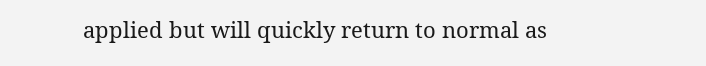applied but will quickly return to normal as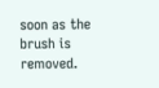soon as the brush is removed.